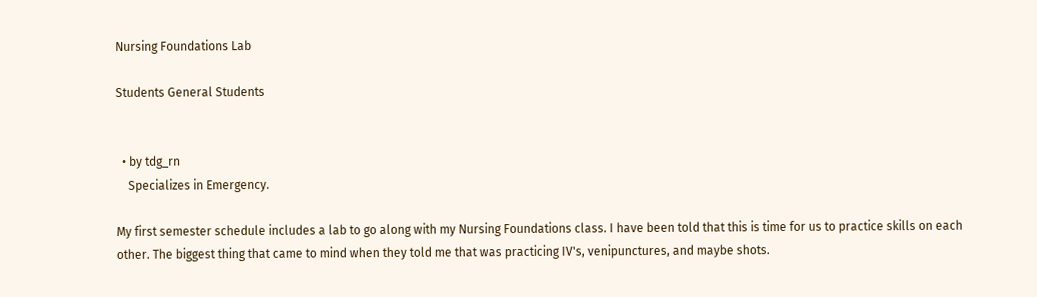Nursing Foundations Lab

Students General Students


  • by tdg_rn
    Specializes in Emergency.

My first semester schedule includes a lab to go along with my Nursing Foundations class. I have been told that this is time for us to practice skills on each other. The biggest thing that came to mind when they told me that was practicing IV's, venipunctures, and maybe shots.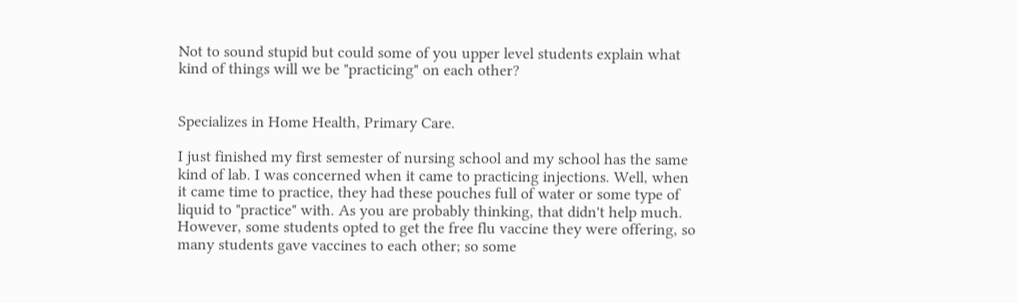Not to sound stupid but could some of you upper level students explain what kind of things will we be "practicing" on each other?


Specializes in Home Health, Primary Care.

I just finished my first semester of nursing school and my school has the same kind of lab. I was concerned when it came to practicing injections. Well, when it came time to practice, they had these pouches full of water or some type of liquid to "practice" with. As you are probably thinking, that didn't help much. However, some students opted to get the free flu vaccine they were offering, so many students gave vaccines to each other; so some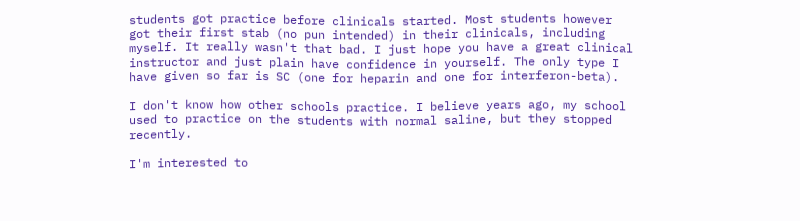students got practice before clinicals started. Most students however got their first stab (no pun intended) in their clinicals, including myself. It really wasn't that bad. I just hope you have a great clinical instructor and just plain have confidence in yourself. The only type I have given so far is SC (one for heparin and one for interferon-beta).

I don't know how other schools practice. I believe years ago, my school used to practice on the students with normal saline, but they stopped recently.

I'm interested to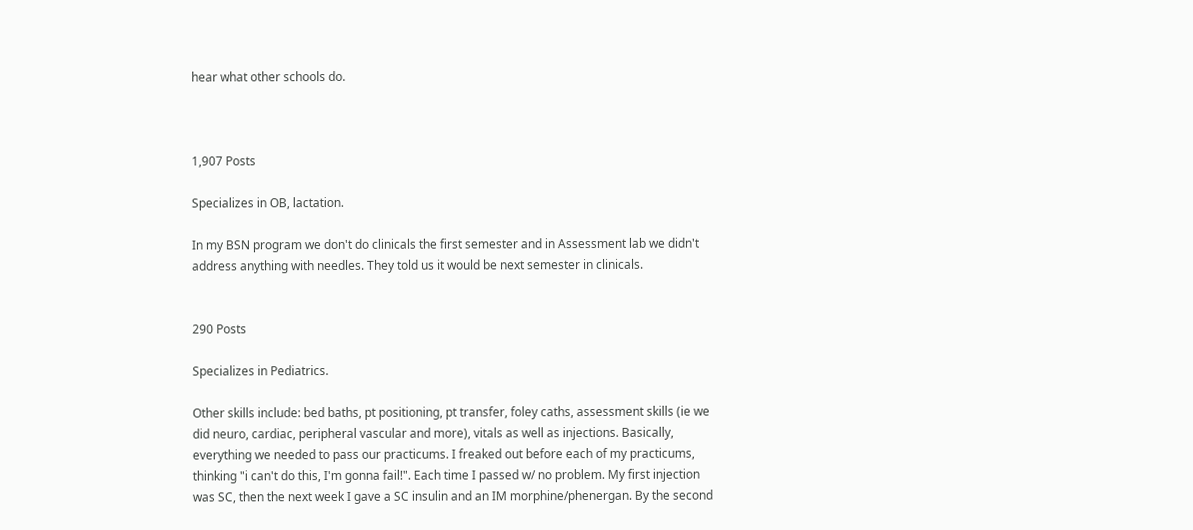hear what other schools do.



1,907 Posts

Specializes in OB, lactation.

In my BSN program we don't do clinicals the first semester and in Assessment lab we didn't address anything with needles. They told us it would be next semester in clinicals.


290 Posts

Specializes in Pediatrics.

Other skills include: bed baths, pt positioning, pt transfer, foley caths, assessment skills (ie we did neuro, cardiac, peripheral vascular and more), vitals as well as injections. Basically, everything we needed to pass our practicums. I freaked out before each of my practicums, thinking "i can't do this, I'm gonna fail!". Each time I passed w/ no problem. My first injection was SC, then the next week I gave a SC insulin and an IM morphine/phenergan. By the second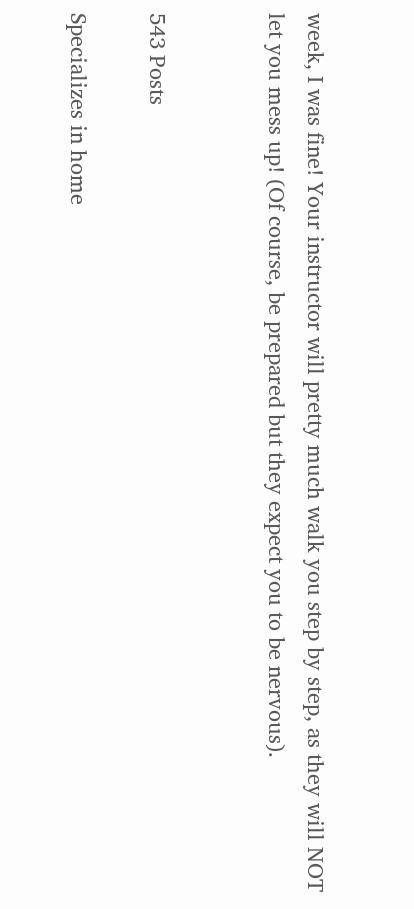week, I was fine! Your instructor will pretty much walk you step by step, as they will NOT let you mess up! (Of course, be prepared but they expect you to be nervous).


543 Posts

Specializes in home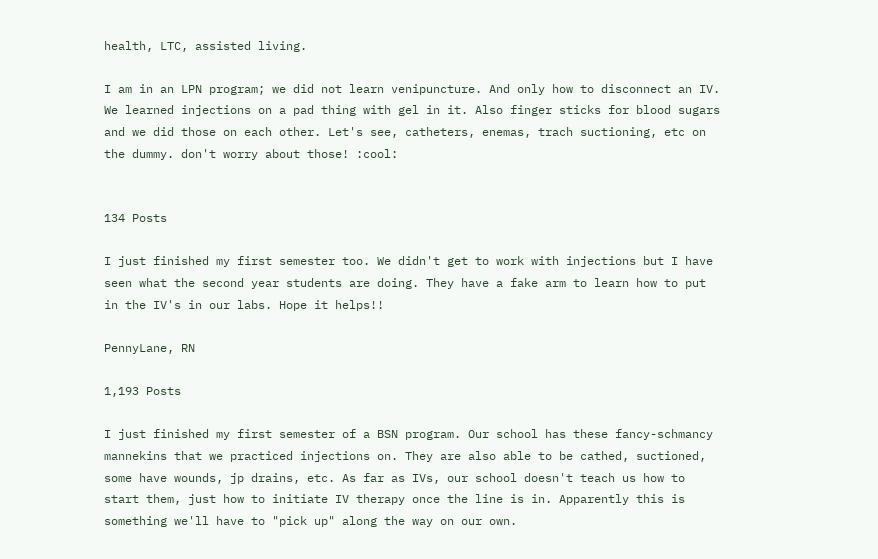health, LTC, assisted living.

I am in an LPN program; we did not learn venipuncture. And only how to disconnect an IV. We learned injections on a pad thing with gel in it. Also finger sticks for blood sugars and we did those on each other. Let's see, catheters, enemas, trach suctioning, etc on the dummy. don't worry about those! :cool:


134 Posts

I just finished my first semester too. We didn't get to work with injections but I have seen what the second year students are doing. They have a fake arm to learn how to put in the IV's in our labs. Hope it helps!!

PennyLane, RN

1,193 Posts

I just finished my first semester of a BSN program. Our school has these fancy-schmancy mannekins that we practiced injections on. They are also able to be cathed, suctioned, some have wounds, jp drains, etc. As far as IVs, our school doesn't teach us how to start them, just how to initiate IV therapy once the line is in. Apparently this is something we'll have to "pick up" along the way on our own.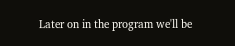Later on in the program we'll be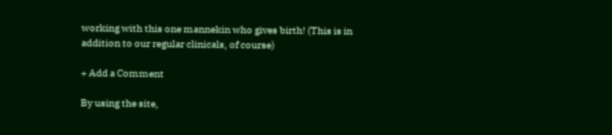working with this one mannekin who gives birth! (This is in addition to our regular clinicals, of course)

+ Add a Comment

By using the site,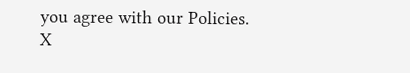you agree with our Policies. X